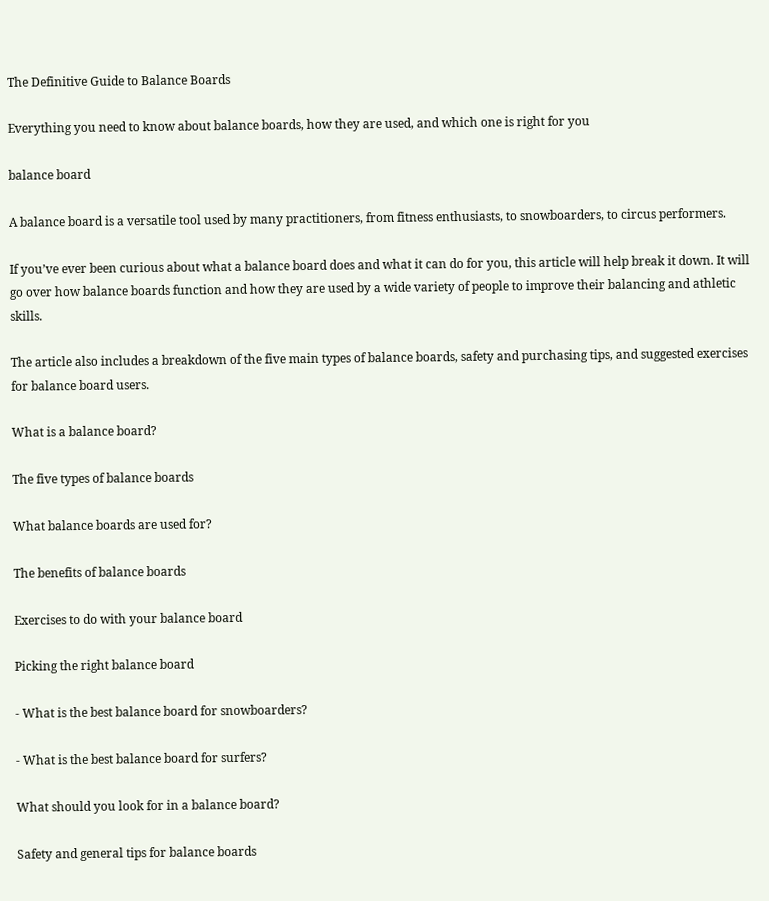The Definitive Guide to Balance Boards

Everything you need to know about balance boards, how they are used, and which one is right for you

balance board

A balance board is a versatile tool used by many practitioners, from fitness enthusiasts, to snowboarders, to circus performers.

If you’ve ever been curious about what a balance board does and what it can do for you, this article will help break it down. It will go over how balance boards function and how they are used by a wide variety of people to improve their balancing and athletic skills.

The article also includes a breakdown of the five main types of balance boards, safety and purchasing tips, and suggested exercises for balance board users.

What is a balance board?

The five types of balance boards

What balance boards are used for?

The benefits of balance boards

Exercises to do with your balance board

Picking the right balance board

- What is the best balance board for snowboarders?

- What is the best balance board for surfers?

What should you look for in a balance board?

Safety and general tips for balance boards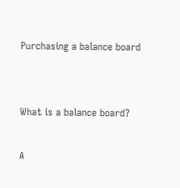Purchasing a balance board


What is a balance board?

A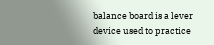balance board is a lever device used to practice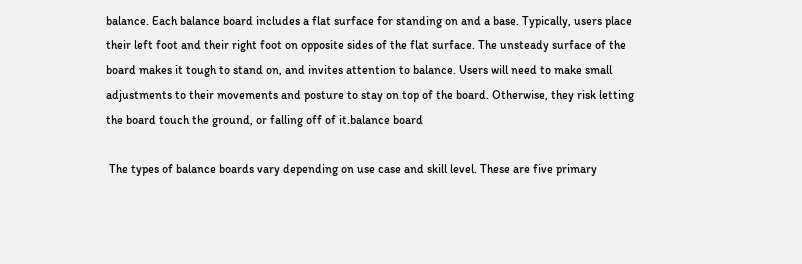balance. Each balance board includes a flat surface for standing on and a base. Typically, users place their left foot and their right foot on opposite sides of the flat surface. The unsteady surface of the board makes it tough to stand on, and invites attention to balance. Users will need to make small adjustments to their movements and posture to stay on top of the board. Otherwise, they risk letting the board touch the ground, or falling off of it.balance board

 The types of balance boards vary depending on use case and skill level. These are five primary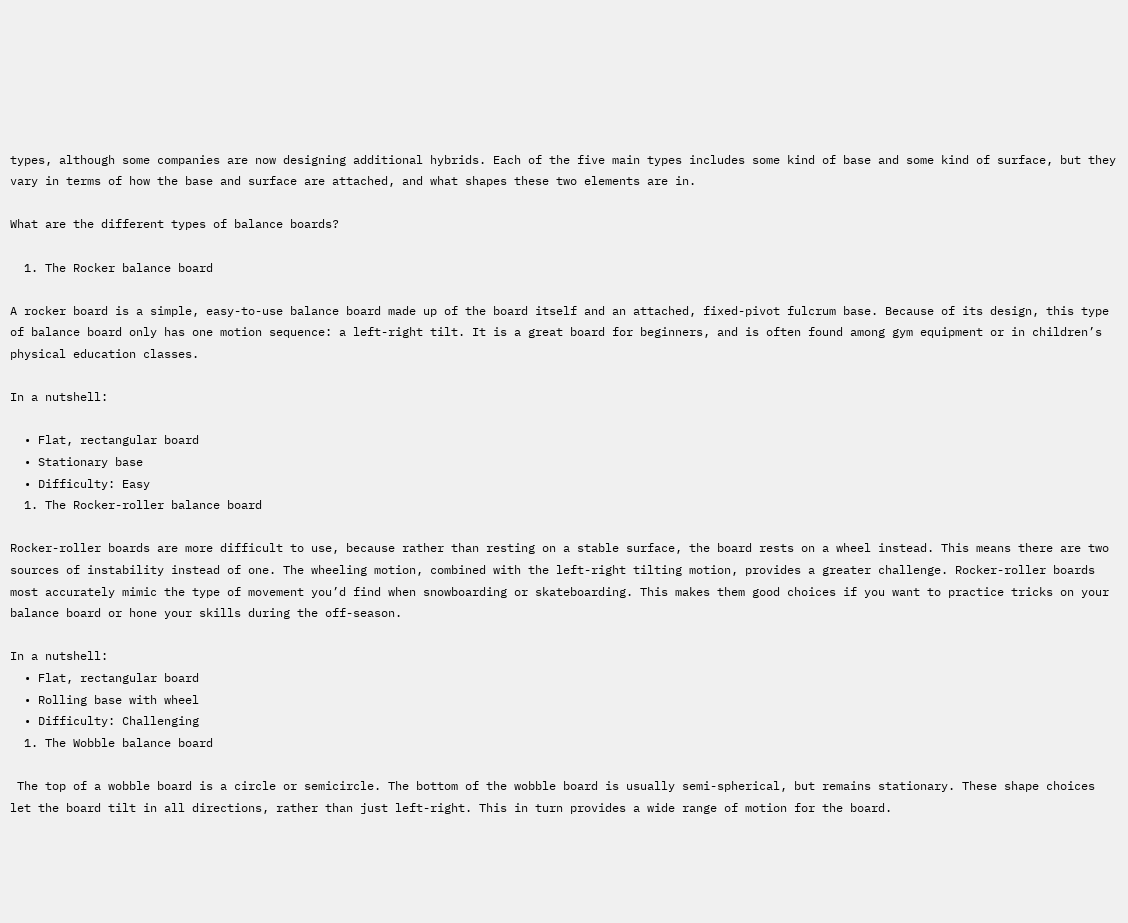types, although some companies are now designing additional hybrids. Each of the five main types includes some kind of base and some kind of surface, but they vary in terms of how the base and surface are attached, and what shapes these two elements are in.

What are the different types of balance boards?

  1. The Rocker balance board

A rocker board is a simple, easy-to-use balance board made up of the board itself and an attached, fixed-pivot fulcrum base. Because of its design, this type of balance board only has one motion sequence: a left-right tilt. It is a great board for beginners, and is often found among gym equipment or in children’s physical education classes.

In a nutshell:

  • Flat, rectangular board
  • Stationary base
  • Difficulty: Easy
  1. The Rocker-roller balance board

Rocker-roller boards are more difficult to use, because rather than resting on a stable surface, the board rests on a wheel instead. This means there are two sources of instability instead of one. The wheeling motion, combined with the left-right tilting motion, provides a greater challenge. Rocker-roller boards most accurately mimic the type of movement you’d find when snowboarding or skateboarding. This makes them good choices if you want to practice tricks on your balance board or hone your skills during the off-season.

In a nutshell:
  • Flat, rectangular board
  • Rolling base with wheel
  • Difficulty: Challenging
  1. The Wobble balance board

 The top of a wobble board is a circle or semicircle. The bottom of the wobble board is usually semi-spherical, but remains stationary. These shape choices let the board tilt in all directions, rather than just left-right. This in turn provides a wide range of motion for the board.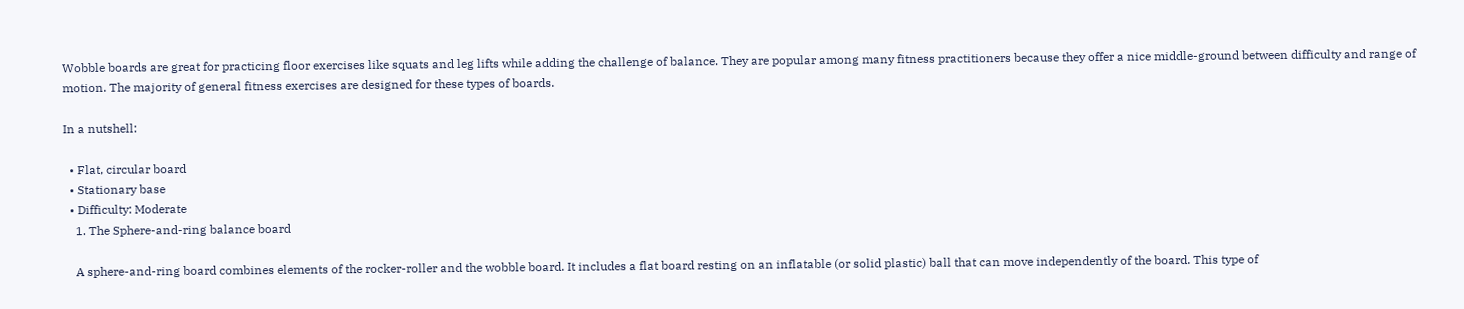Wobble boards are great for practicing floor exercises like squats and leg lifts while adding the challenge of balance. They are popular among many fitness practitioners because they offer a nice middle-ground between difficulty and range of motion. The majority of general fitness exercises are designed for these types of boards.

In a nutshell:

  • Flat, circular board
  • Stationary base
  • Difficulty: Moderate
    1. The Sphere-and-ring balance board

    A sphere-and-ring board combines elements of the rocker-roller and the wobble board. It includes a flat board resting on an inflatable (or solid plastic) ball that can move independently of the board. This type of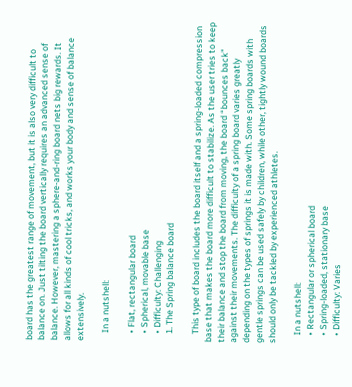board has the greatest range of movement, but it is also very difficult to balance on. Just tilting the board vertically requires an advanced sense of balance. However, mastering a sphere-and-ring board nets big rewards. It allows for all kinds of cool tricks, and works your body and sense of balance extensively.

    In a nutshell:

    • Flat, rectangular board
    • Spherical, movable base
    • Difficulty: Challenging
    1. The Spring balance board

    This type of board includes the board itself and a spring-loaded compression base that makes the board more difficult to stabilize. As the user tries to keep their balance and stop the board from moving, the board “bounces back” against their movements. The difficulty of a spring board varies greatly depending on the types of springs it is made with. Some spring boards with gentle springs can be used safely by children, while other, tightly wound boards should only be tackled by experienced athletes.

    In a nutshell:
    • Rectangular or spherical board
    • Spring-loaded, stationary base
    • Difficulty: Varies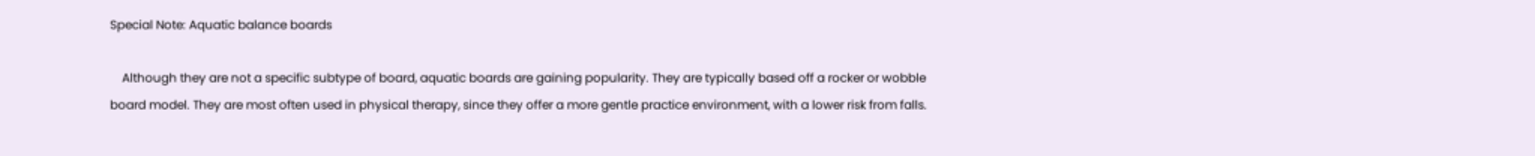Special Note: Aquatic balance boards

    Although they are not a specific subtype of board, aquatic boards are gaining popularity. They are typically based off a rocker or wobble board model. They are most often used in physical therapy, since they offer a more gentle practice environment, with a lower risk from falls.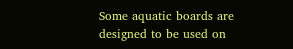Some aquatic boards are designed to be used on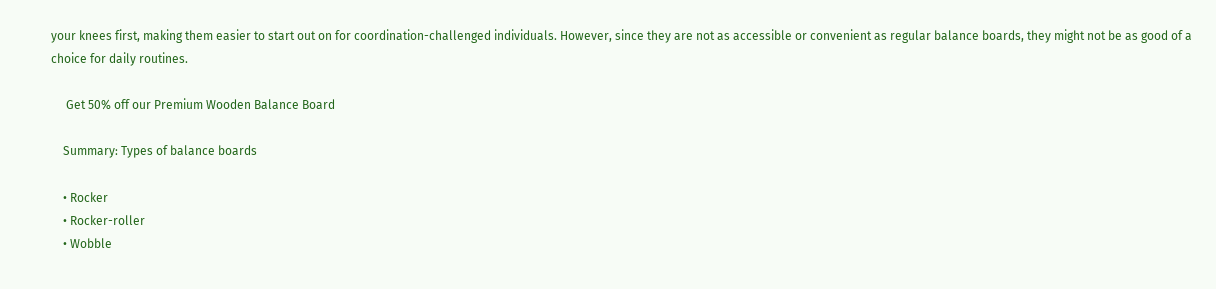your knees first, making them easier to start out on for coordination-challenged individuals. However, since they are not as accessible or convenient as regular balance boards, they might not be as good of a choice for daily routines.

     Get 50% off our Premium Wooden Balance Board

    Summary: Types of balance boards

    • Rocker
    • Rocker-roller
    • Wobble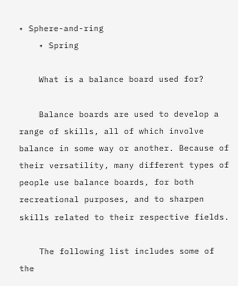• Sphere-and-ring
    • Spring

    What is a balance board used for?

    Balance boards are used to develop a range of skills, all of which involve balance in some way or another. Because of their versatility, many different types of people use balance boards, for both recreational purposes, and to sharpen skills related to their respective fields.

    The following list includes some of the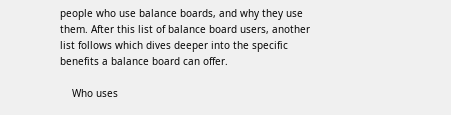people who use balance boards, and why they use them. After this list of balance board users, another list follows which dives deeper into the specific benefits a balance board can offer.

    Who uses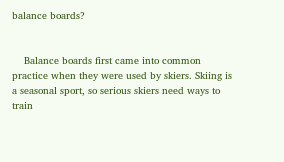balance boards?


    Balance boards first came into common practice when they were used by skiers. Skiing is a seasonal sport, so serious skiers need ways to train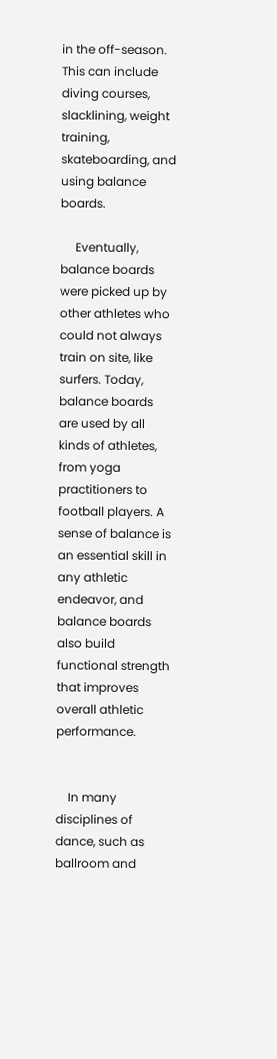in the off-season. This can include diving courses, slacklining, weight training, skateboarding, and using balance boards.

     Eventually, balance boards were picked up by other athletes who could not always train on site, like surfers. Today, balance boards are used by all kinds of athletes, from yoga practitioners to football players. A sense of balance is an essential skill in any athletic endeavor, and balance boards also build functional strength that improves overall athletic performance.


    In many disciplines of dance, such as ballroom and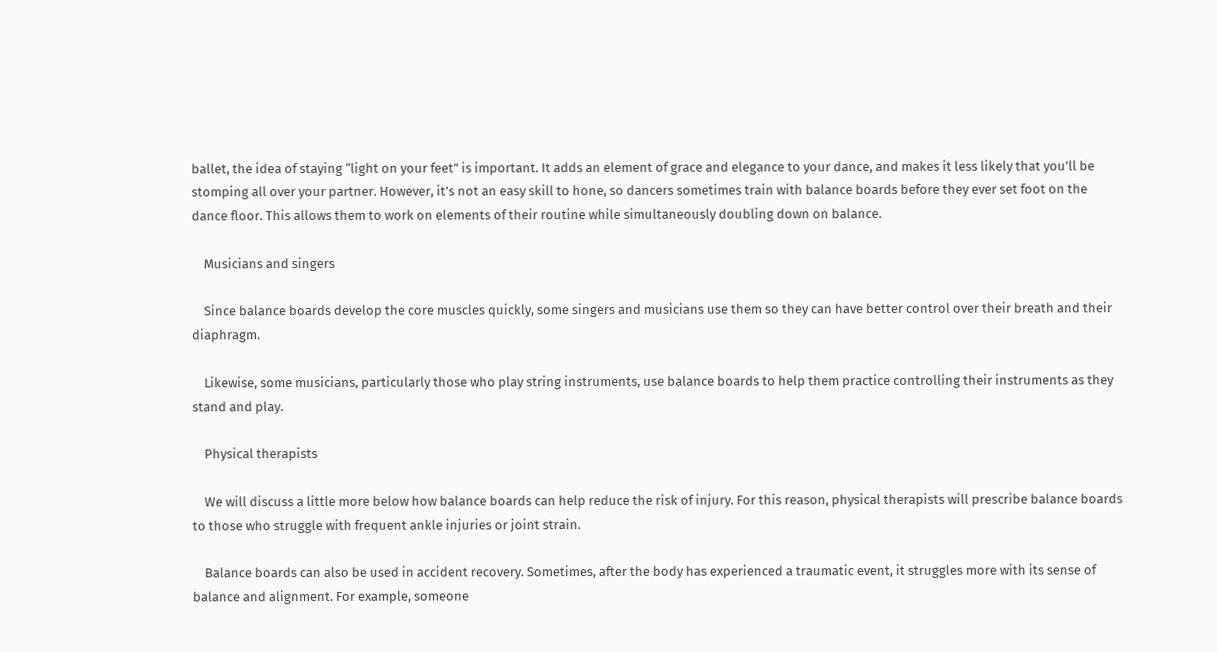ballet, the idea of staying “light on your feet” is important. It adds an element of grace and elegance to your dance, and makes it less likely that you’ll be stomping all over your partner. However, it’s not an easy skill to hone, so dancers sometimes train with balance boards before they ever set foot on the dance floor. This allows them to work on elements of their routine while simultaneously doubling down on balance.

    Musicians and singers

    Since balance boards develop the core muscles quickly, some singers and musicians use them so they can have better control over their breath and their diaphragm.

    Likewise, some musicians, particularly those who play string instruments, use balance boards to help them practice controlling their instruments as they stand and play.

    Physical therapists

    We will discuss a little more below how balance boards can help reduce the risk of injury. For this reason, physical therapists will prescribe balance boards to those who struggle with frequent ankle injuries or joint strain.

    Balance boards can also be used in accident recovery. Sometimes, after the body has experienced a traumatic event, it struggles more with its sense of balance and alignment. For example, someone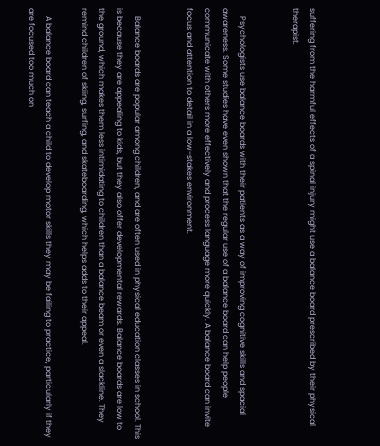suffering from the harmful effects of a spinal injury might use a balance board prescribed by their physical therapist.


    Psychologists use balance boards with their patients as a way of improving cognitive skills and spacial awareness. Some studies have even shown that the regular use of a balance board can help people communicate with others more effectively and process language more quickly. A balance board can invite focus and attention to detail in a low-stakes environment.


    Balance boards are popular among children, and are often used in physical education classes in school. This is because they are appealing to kids, but they also offer developmental rewards. Balance boards are low to the ground, which makes them less intimidating to children than a balance beam or even a slackline. They remind children of skiing, surfing, and skateboarding, which helps adds to their appeal.

    A balance board can teach a child to develop motor skills they may be failing to practice, particularly if they are focused too much on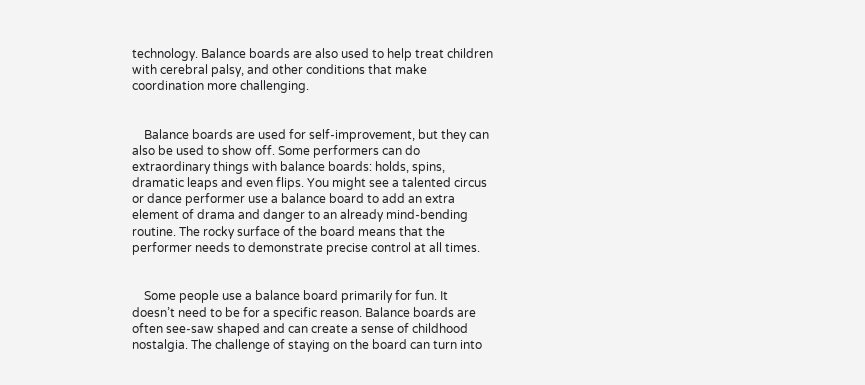technology. Balance boards are also used to help treat children with cerebral palsy, and other conditions that make coordination more challenging.


    Balance boards are used for self-improvement, but they can also be used to show off. Some performers can do extraordinary things with balance boards: holds, spins, dramatic leaps and even flips. You might see a talented circus or dance performer use a balance board to add an extra element of drama and danger to an already mind-bending routine. The rocky surface of the board means that the performer needs to demonstrate precise control at all times.


    Some people use a balance board primarily for fun. It doesn’t need to be for a specific reason. Balance boards are often see-saw shaped and can create a sense of childhood nostalgia. The challenge of staying on the board can turn into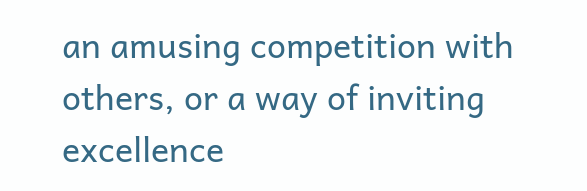an amusing competition with others, or a way of inviting excellence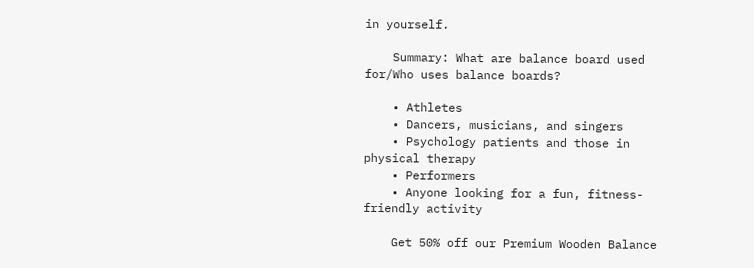in yourself.

    Summary: What are balance board used for/Who uses balance boards?

    • Athletes
    • Dancers, musicians, and singers
    • Psychology patients and those in physical therapy
    • Performers
    • Anyone looking for a fun, fitness-friendly activity

    Get 50% off our Premium Wooden Balance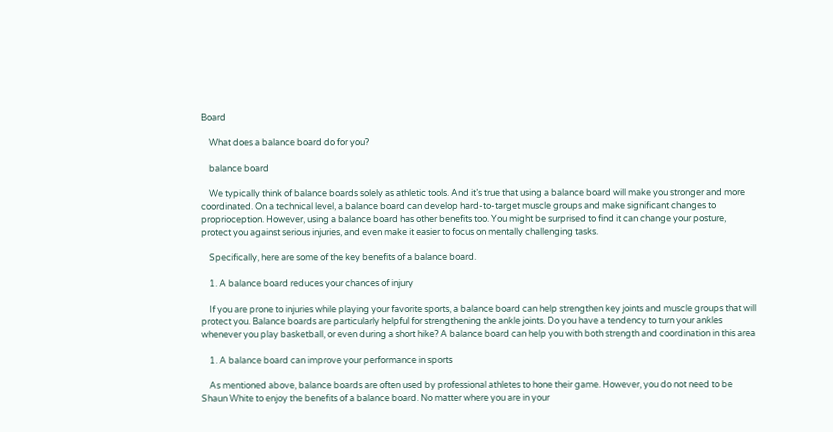Board

    What does a balance board do for you?

    balance board

    We typically think of balance boards solely as athletic tools. And it’s true that using a balance board will make you stronger and more coordinated. On a technical level, a balance board can develop hard-to-target muscle groups and make significant changes to proprioception. However, using a balance board has other benefits too. You might be surprised to find it can change your posture, protect you against serious injuries, and even make it easier to focus on mentally challenging tasks.

    Specifically, here are some of the key benefits of a balance board.

    1. A balance board reduces your chances of injury

    If you are prone to injuries while playing your favorite sports, a balance board can help strengthen key joints and muscle groups that will protect you. Balance boards are particularly helpful for strengthening the ankle joints. Do you have a tendency to turn your ankles whenever you play basketball, or even during a short hike? A balance board can help you with both strength and coordination in this area

    1. A balance board can improve your performance in sports

    As mentioned above, balance boards are often used by professional athletes to hone their game. However, you do not need to be Shaun White to enjoy the benefits of a balance board. No matter where you are in your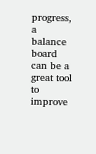progress, a balance board can be a great tool to improve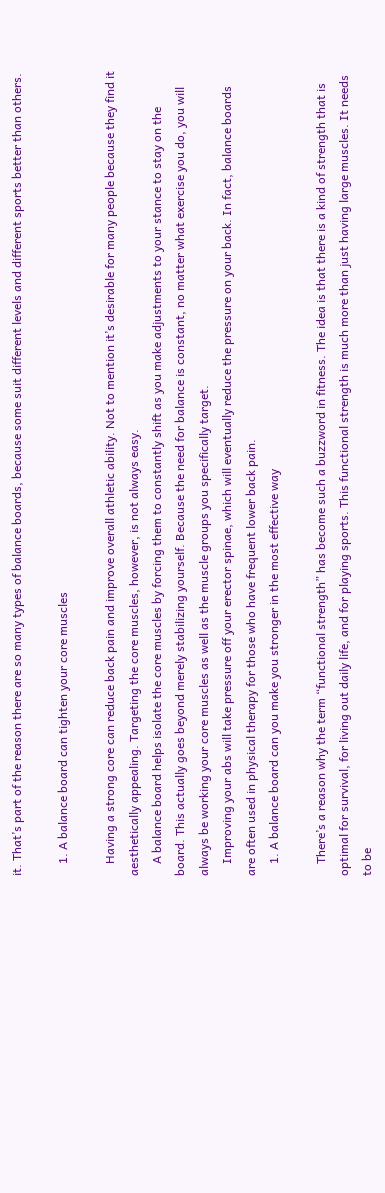it. That’s part of the reason there are so many types of balance boards, because some suit different levels and different sports better than others.

    1. A balance board can tighten your core muscles

    Having a strong core can reduce back pain and improve overall athletic ability. Not to mention it’s desirable for many people because they find it aesthetically appealing. Targeting the core muscles, however, is not always easy.
    A balance board helps isolate the core muscles by forcing them to constantly shift as you make adjustments to your stance to stay on the board. This actually goes beyond merely stabilizing yourself. Because the need for balance is constant, no matter what exercise you do, you will always be working your core muscles as well as the muscle groups you specifically target.
    Improving your abs will take pressure off your erector spinae, which will eventually reduce the pressure on your back. In fact, balance boards are often used in physical therapy for those who have frequent lower back pain.
    1. A balance board can you make you stronger in the most effective way

    There’s a reason why the term “functional strength” has become such a buzzword in fitness. The idea is that there is a kind of strength that is optimal for survival, for living out daily life, and for playing sports. This functional strength is much more than just having large muscles. It needs to be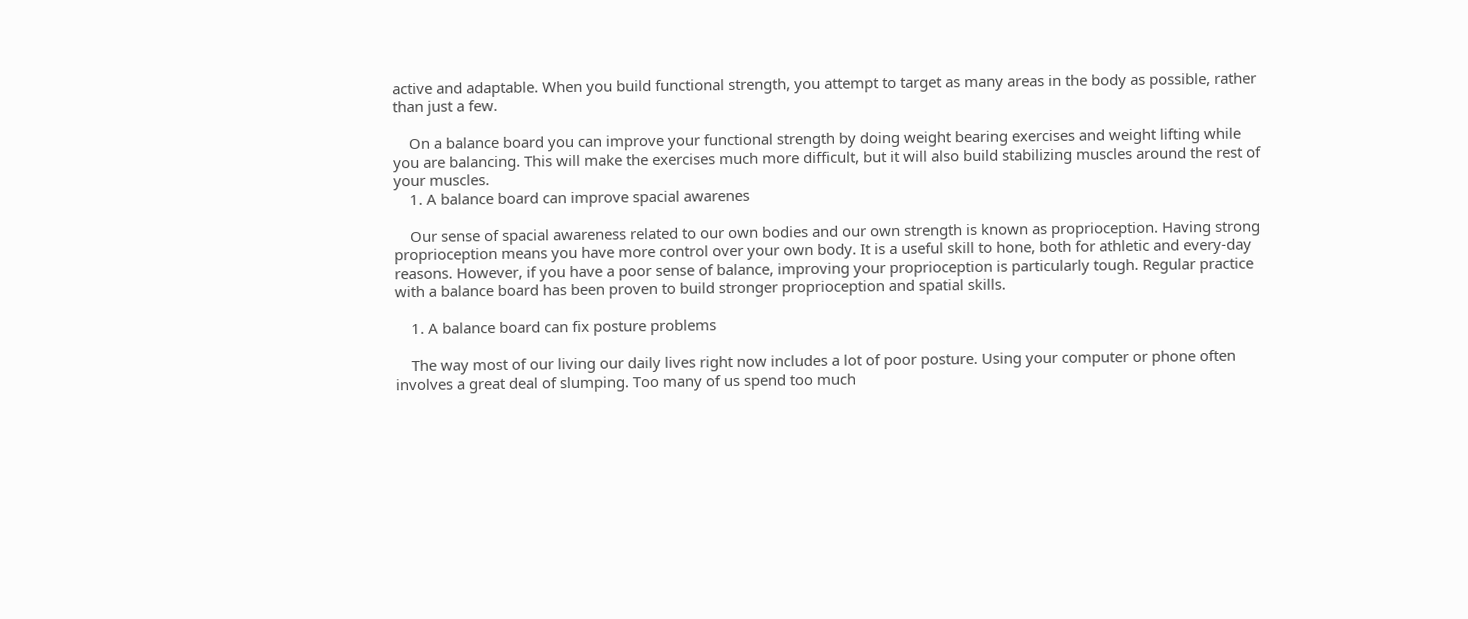active and adaptable. When you build functional strength, you attempt to target as many areas in the body as possible, rather than just a few.

    On a balance board you can improve your functional strength by doing weight bearing exercises and weight lifting while you are balancing. This will make the exercises much more difficult, but it will also build stabilizing muscles around the rest of your muscles.
    1. A balance board can improve spacial awarenes

    Our sense of spacial awareness related to our own bodies and our own strength is known as proprioception. Having strong proprioception means you have more control over your own body. It is a useful skill to hone, both for athletic and every-day reasons. However, if you have a poor sense of balance, improving your proprioception is particularly tough. Regular practice with a balance board has been proven to build stronger proprioception and spatial skills.

    1. A balance board can fix posture problems

    The way most of our living our daily lives right now includes a lot of poor posture. Using your computer or phone often involves a great deal of slumping. Too many of us spend too much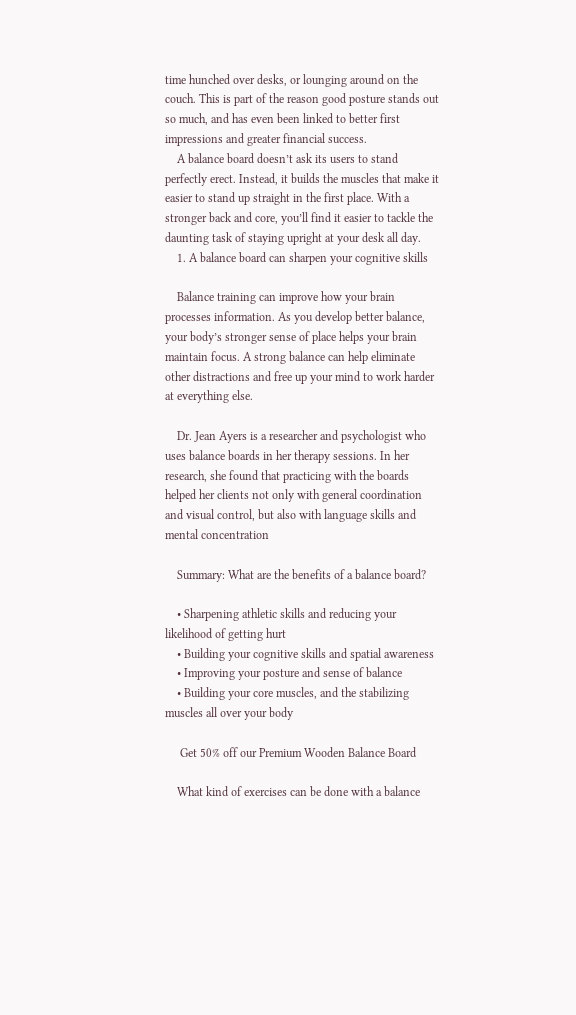time hunched over desks, or lounging around on the couch. This is part of the reason good posture stands out so much, and has even been linked to better first impressions and greater financial success.
    A balance board doesn’t ask its users to stand perfectly erect. Instead, it builds the muscles that make it easier to stand up straight in the first place. With a stronger back and core, you’ll find it easier to tackle the daunting task of staying upright at your desk all day.
    1. A balance board can sharpen your cognitive skills

    Balance training can improve how your brain processes information. As you develop better balance, your body’s stronger sense of place helps your brain maintain focus. A strong balance can help eliminate other distractions and free up your mind to work harder at everything else.

    Dr. Jean Ayers is a researcher and psychologist who uses balance boards in her therapy sessions. In her research, she found that practicing with the boards helped her clients not only with general coordination and visual control, but also with language skills and mental concentration

    Summary: What are the benefits of a balance board?

    • Sharpening athletic skills and reducing your likelihood of getting hurt
    • Building your cognitive skills and spatial awareness
    • Improving your posture and sense of balance
    • Building your core muscles, and the stabilizing muscles all over your body

     Get 50% off our Premium Wooden Balance Board

    What kind of exercises can be done with a balance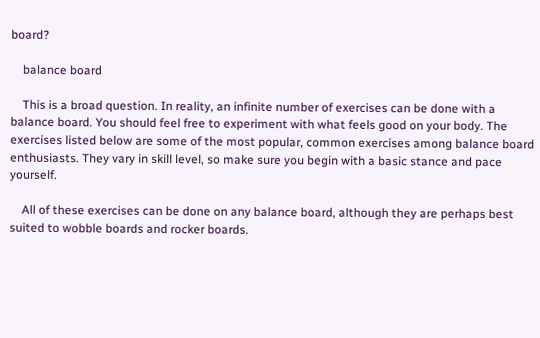board?

    balance board

    This is a broad question. In reality, an infinite number of exercises can be done with a balance board. You should feel free to experiment with what feels good on your body. The exercises listed below are some of the most popular, common exercises among balance board enthusiasts. They vary in skill level, so make sure you begin with a basic stance and pace yourself.

    All of these exercises can be done on any balance board, although they are perhaps best suited to wobble boards and rocker boards.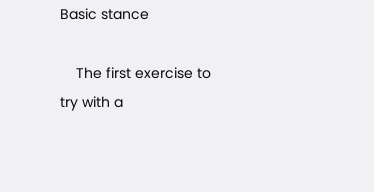Basic stance

    The first exercise to try with a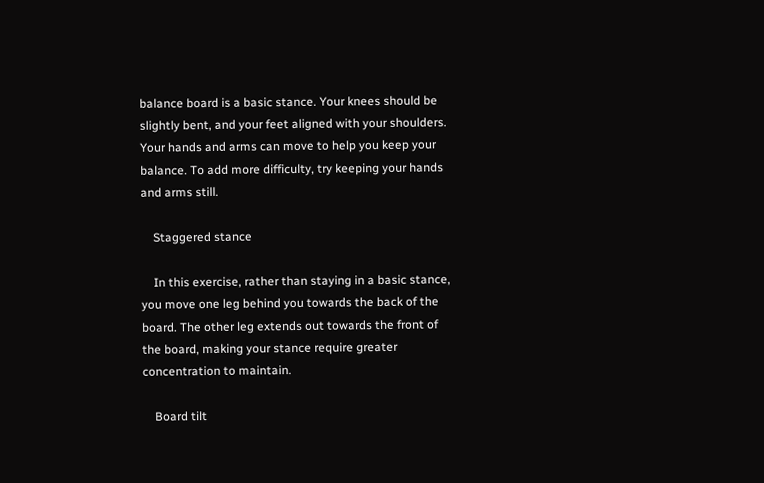balance board is a basic stance. Your knees should be slightly bent, and your feet aligned with your shoulders. Your hands and arms can move to help you keep your balance. To add more difficulty, try keeping your hands and arms still.

    Staggered stance

    In this exercise, rather than staying in a basic stance, you move one leg behind you towards the back of the board. The other leg extends out towards the front of the board, making your stance require greater concentration to maintain.

    Board tilt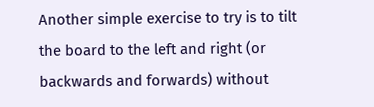Another simple exercise to try is to tilt the board to the left and right (or backwards and forwards) without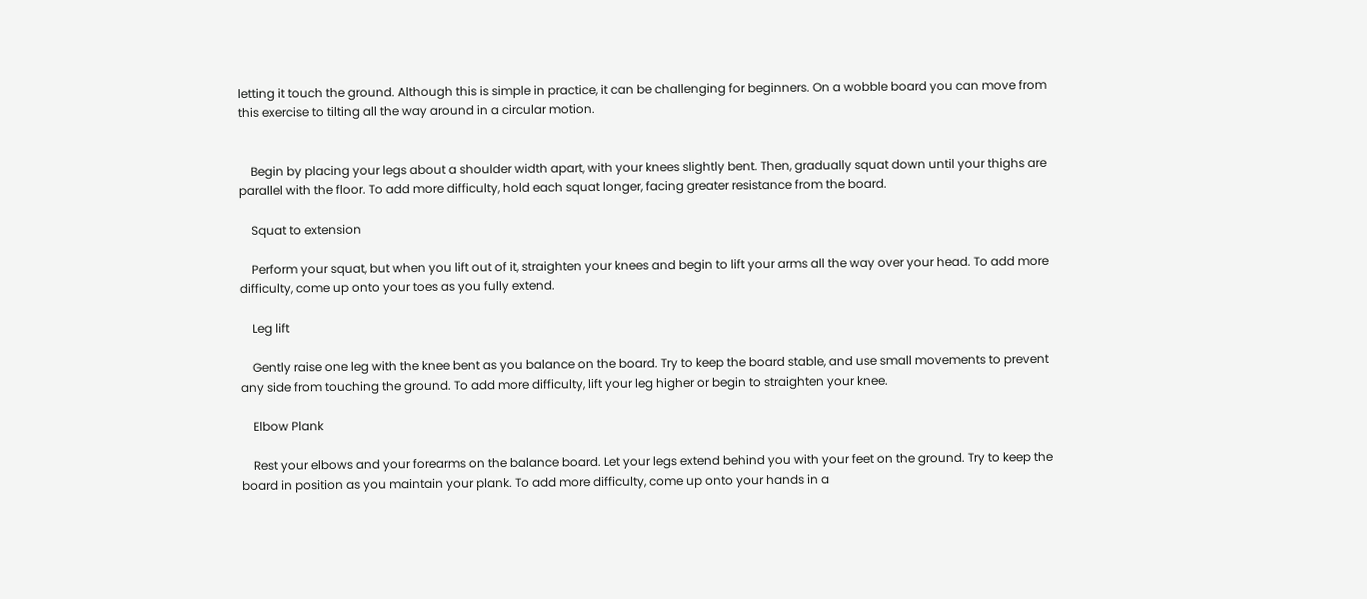letting it touch the ground. Although this is simple in practice, it can be challenging for beginners. On a wobble board you can move from this exercise to tilting all the way around in a circular motion.


    Begin by placing your legs about a shoulder width apart, with your knees slightly bent. Then, gradually squat down until your thighs are parallel with the floor. To add more difficulty, hold each squat longer, facing greater resistance from the board.

    Squat to extension

    Perform your squat, but when you lift out of it, straighten your knees and begin to lift your arms all the way over your head. To add more difficulty, come up onto your toes as you fully extend.

    Leg lift

    Gently raise one leg with the knee bent as you balance on the board. Try to keep the board stable, and use small movements to prevent any side from touching the ground. To add more difficulty, lift your leg higher or begin to straighten your knee.

    Elbow Plank

    Rest your elbows and your forearms on the balance board. Let your legs extend behind you with your feet on the ground. Try to keep the board in position as you maintain your plank. To add more difficulty, come up onto your hands in a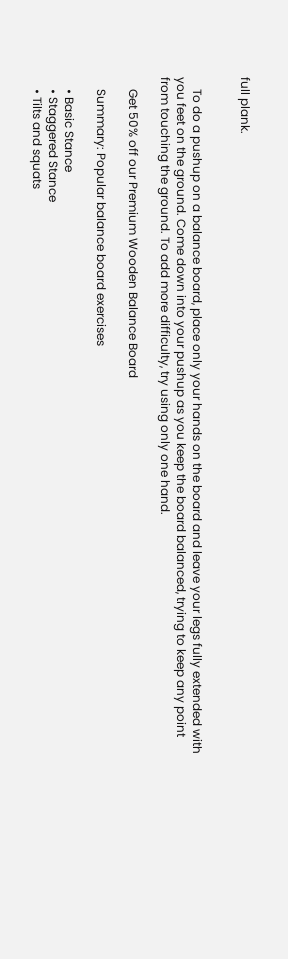full plank.


    To do a pushup on a balance board, place only your hands on the board and leave your legs fully extended with you feet on the ground. Come down into your pushup as you keep the board balanced, trying to keep any point from touching the ground. To add more difficulty, try using only one hand.

    Get 50% off our Premium Wooden Balance Board

    Summary: Popular balance board exercises

    • Basic Stance
    • Staggered Stance
    • Tilts and squats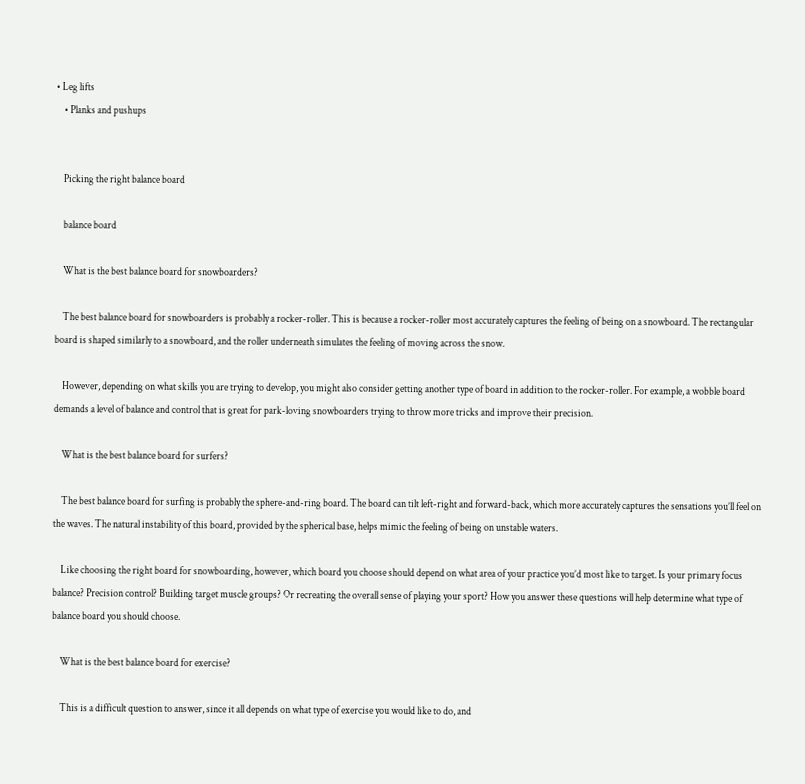• Leg lifts
    • Planks and pushups


    Picking the right balance board

    balance board

    What is the best balance board for snowboarders?

    The best balance board for snowboarders is probably a rocker-roller. This is because a rocker-roller most accurately captures the feeling of being on a snowboard. The rectangular board is shaped similarly to a snowboard, and the roller underneath simulates the feeling of moving across the snow.

    However, depending on what skills you are trying to develop, you might also consider getting another type of board in addition to the rocker-roller. For example, a wobble board demands a level of balance and control that is great for park-loving snowboarders trying to throw more tricks and improve their precision.

    What is the best balance board for surfers?

    The best balance board for surfing is probably the sphere-and-ring board. The board can tilt left-right and forward-back, which more accurately captures the sensations you’ll feel on the waves. The natural instability of this board, provided by the spherical base, helps mimic the feeling of being on unstable waters.

    Like choosing the right board for snowboarding, however, which board you choose should depend on what area of your practice you’d most like to target. Is your primary focus balance? Precision control? Building target muscle groups? Or recreating the overall sense of playing your sport? How you answer these questions will help determine what type of balance board you should choose.

    What is the best balance board for exercise?

    This is a difficult question to answer, since it all depends on what type of exercise you would like to do, and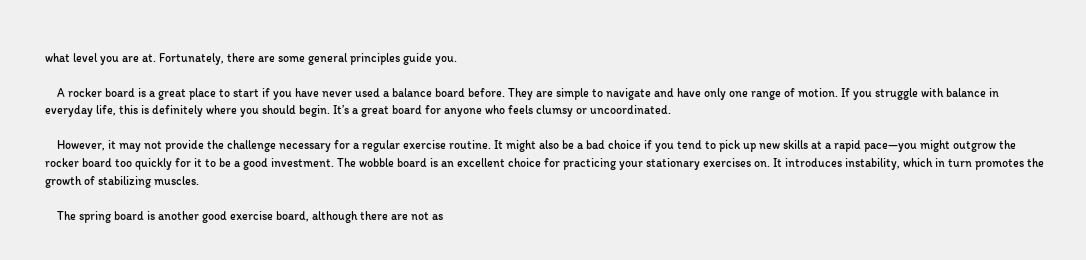what level you are at. Fortunately, there are some general principles guide you.

    A rocker board is a great place to start if you have never used a balance board before. They are simple to navigate and have only one range of motion. If you struggle with balance in everyday life, this is definitely where you should begin. It’s a great board for anyone who feels clumsy or uncoordinated.

    However, it may not provide the challenge necessary for a regular exercise routine. It might also be a bad choice if you tend to pick up new skills at a rapid pace—you might outgrow the rocker board too quickly for it to be a good investment. The wobble board is an excellent choice for practicing your stationary exercises on. It introduces instability, which in turn promotes the growth of stabilizing muscles.

    The spring board is another good exercise board, although there are not as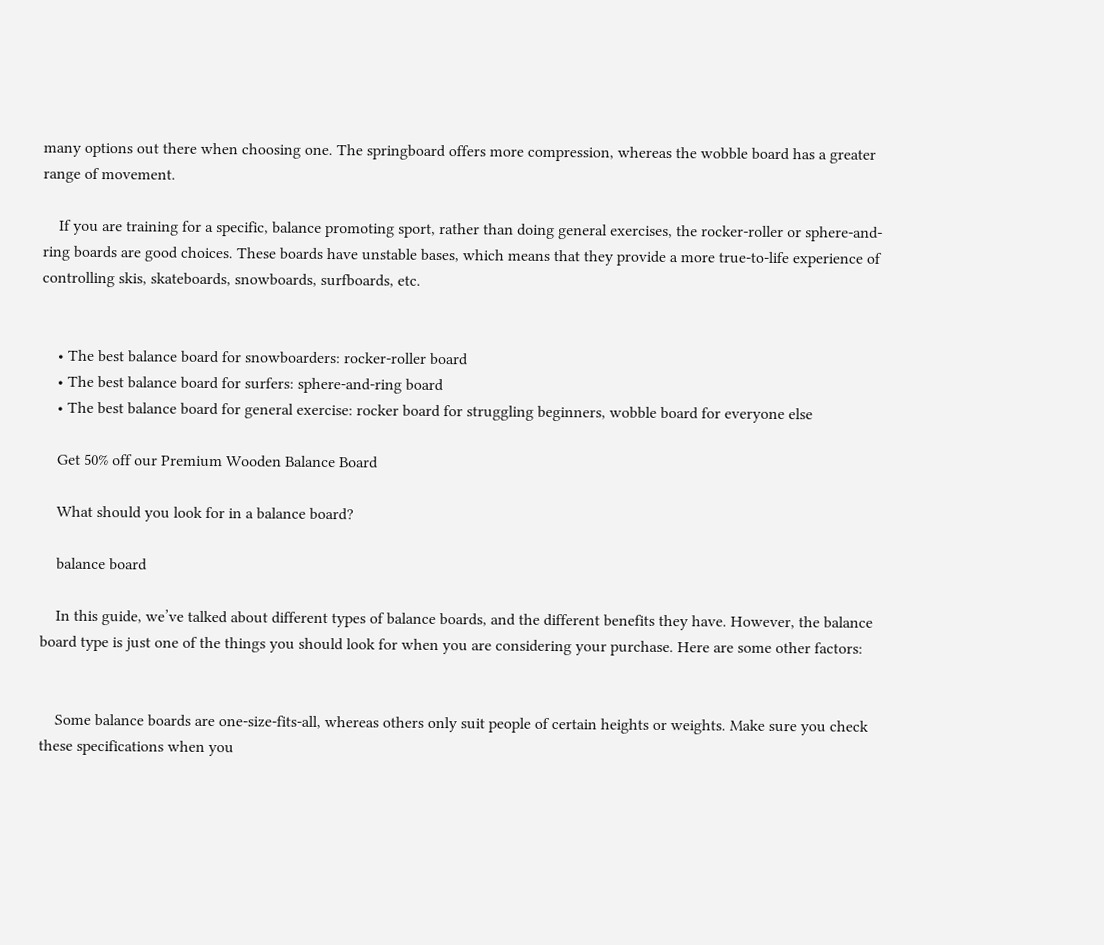many options out there when choosing one. The springboard offers more compression, whereas the wobble board has a greater range of movement.

    If you are training for a specific, balance promoting sport, rather than doing general exercises, the rocker-roller or sphere-and-ring boards are good choices. These boards have unstable bases, which means that they provide a more true-to-life experience of controlling skis, skateboards, snowboards, surfboards, etc.


    • The best balance board for snowboarders: rocker-roller board
    • The best balance board for surfers: sphere-and-ring board
    • The best balance board for general exercise: rocker board for struggling beginners, wobble board for everyone else

    Get 50% off our Premium Wooden Balance Board

    What should you look for in a balance board?

    balance board

    In this guide, we’ve talked about different types of balance boards, and the different benefits they have. However, the balance board type is just one of the things you should look for when you are considering your purchase. Here are some other factors:


    Some balance boards are one-size-fits-all, whereas others only suit people of certain heights or weights. Make sure you check these specifications when you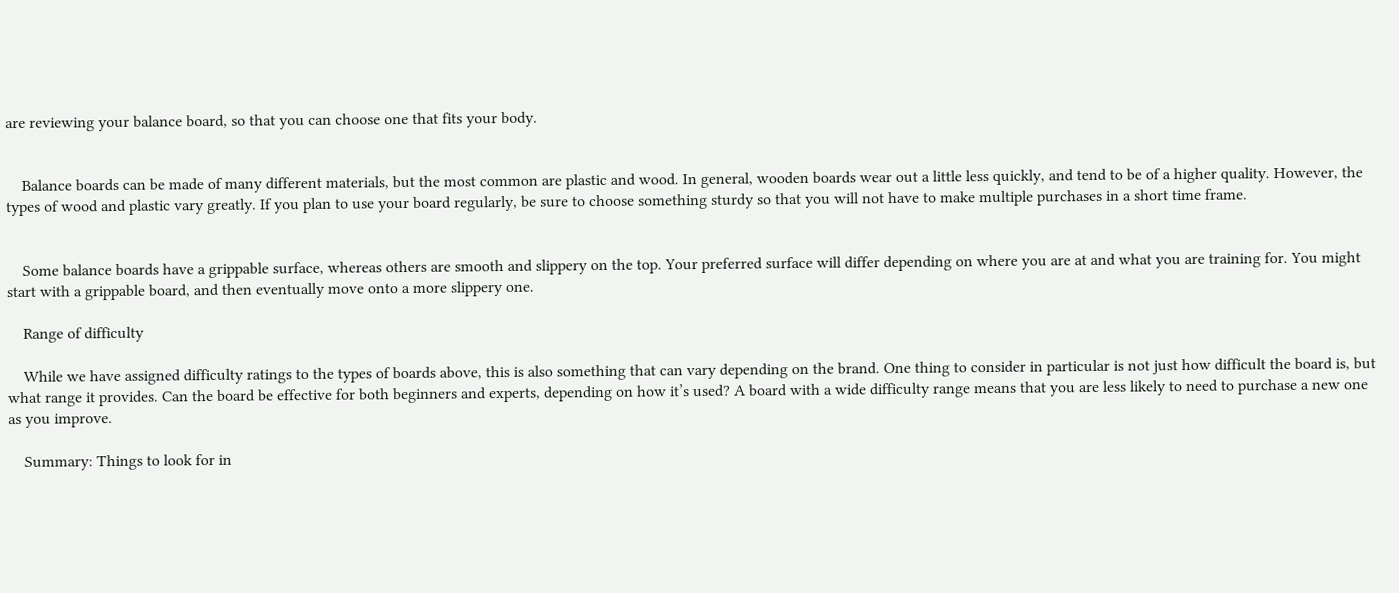are reviewing your balance board, so that you can choose one that fits your body.


    Balance boards can be made of many different materials, but the most common are plastic and wood. In general, wooden boards wear out a little less quickly, and tend to be of a higher quality. However, the types of wood and plastic vary greatly. If you plan to use your board regularly, be sure to choose something sturdy so that you will not have to make multiple purchases in a short time frame.


    Some balance boards have a grippable surface, whereas others are smooth and slippery on the top. Your preferred surface will differ depending on where you are at and what you are training for. You might start with a grippable board, and then eventually move onto a more slippery one.

    Range of difficulty

    While we have assigned difficulty ratings to the types of boards above, this is also something that can vary depending on the brand. One thing to consider in particular is not just how difficult the board is, but what range it provides. Can the board be effective for both beginners and experts, depending on how it’s used? A board with a wide difficulty range means that you are less likely to need to purchase a new one as you improve.

    Summary: Things to look for in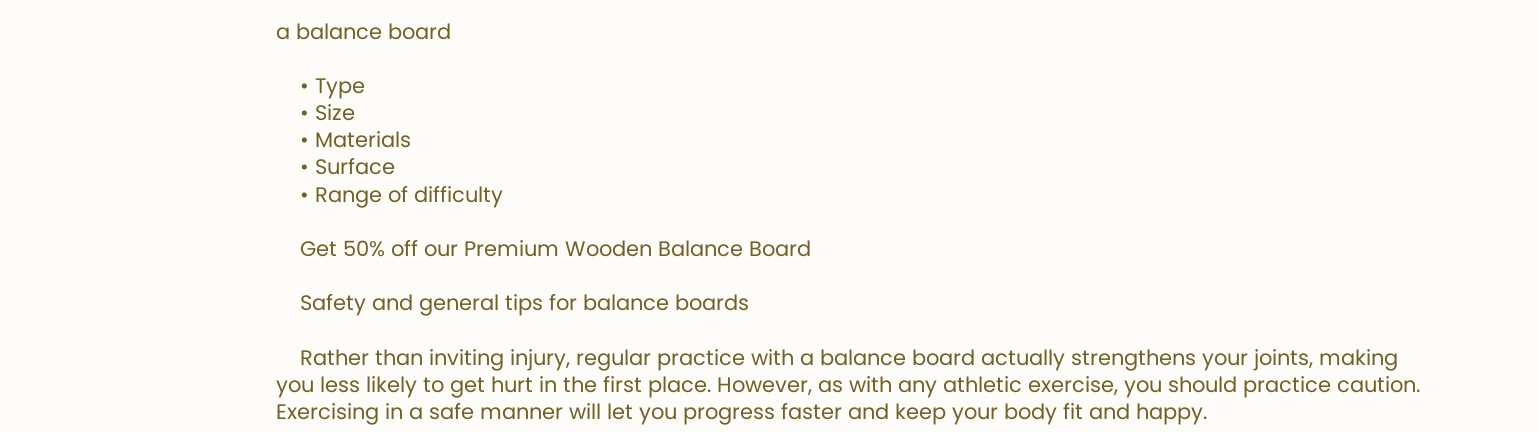a balance board

    • Type
    • Size
    • Materials
    • Surface
    • Range of difficulty

    Get 50% off our Premium Wooden Balance Board

    Safety and general tips for balance boards

    Rather than inviting injury, regular practice with a balance board actually strengthens your joints, making you less likely to get hurt in the first place. However, as with any athletic exercise, you should practice caution. Exercising in a safe manner will let you progress faster and keep your body fit and happy.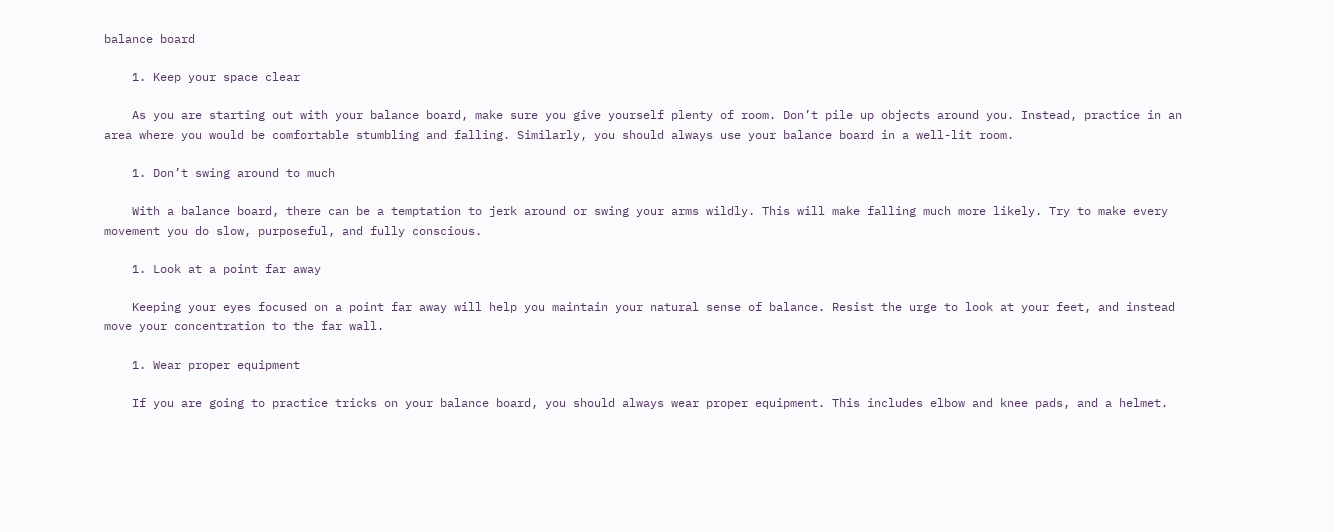balance board

    1. Keep your space clear

    As you are starting out with your balance board, make sure you give yourself plenty of room. Don’t pile up objects around you. Instead, practice in an area where you would be comfortable stumbling and falling. Similarly, you should always use your balance board in a well-lit room.

    1. Don’t swing around to much

    With a balance board, there can be a temptation to jerk around or swing your arms wildly. This will make falling much more likely. Try to make every movement you do slow, purposeful, and fully conscious.

    1. Look at a point far away

    Keeping your eyes focused on a point far away will help you maintain your natural sense of balance. Resist the urge to look at your feet, and instead move your concentration to the far wall.

    1. Wear proper equipment

    If you are going to practice tricks on your balance board, you should always wear proper equipment. This includes elbow and knee pads, and a helmet.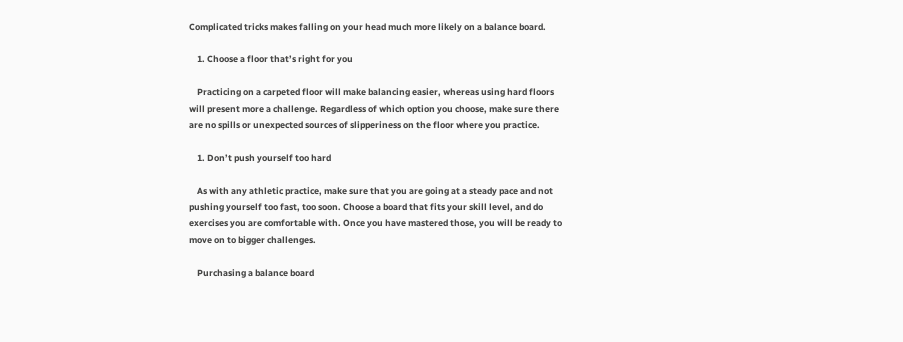Complicated tricks makes falling on your head much more likely on a balance board.

    1. Choose a floor that’s right for you

    Practicing on a carpeted floor will make balancing easier, whereas using hard floors will present more a challenge. Regardless of which option you choose, make sure there are no spills or unexpected sources of slipperiness on the floor where you practice.

    1. Don’t push yourself too hard

    As with any athletic practice, make sure that you are going at a steady pace and not pushing yourself too fast, too soon. Choose a board that fits your skill level, and do exercises you are comfortable with. Once you have mastered those, you will be ready to move on to bigger challenges.

    Purchasing a balance board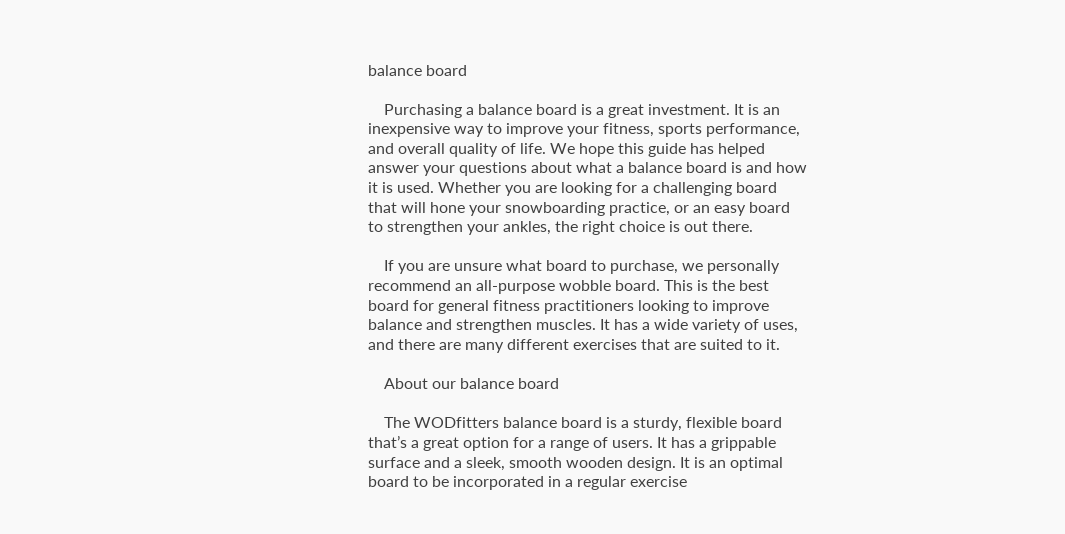balance board

    Purchasing a balance board is a great investment. It is an inexpensive way to improve your fitness, sports performance, and overall quality of life. We hope this guide has helped answer your questions about what a balance board is and how it is used. Whether you are looking for a challenging board that will hone your snowboarding practice, or an easy board to strengthen your ankles, the right choice is out there.

    If you are unsure what board to purchase, we personally recommend an all-purpose wobble board. This is the best board for general fitness practitioners looking to improve balance and strengthen muscles. It has a wide variety of uses, and there are many different exercises that are suited to it.

    About our balance board

    The WODfitters balance board is a sturdy, flexible board that’s a great option for a range of users. It has a grippable surface and a sleek, smooth wooden design. It is an optimal board to be incorporated in a regular exercise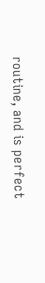routine, and is perfect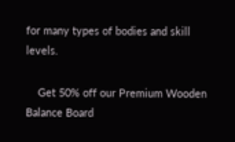for many types of bodies and skill levels.

    Get 50% off our Premium Wooden Balance Board